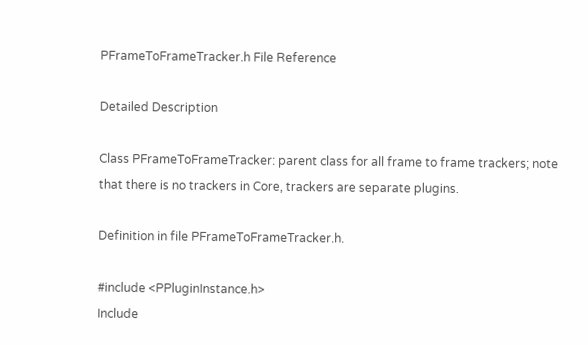PFrameToFrameTracker.h File Reference

Detailed Description

Class PFrameToFrameTracker: parent class for all frame to frame trackers; note that there is no trackers in Core, trackers are separate plugins.

Definition in file PFrameToFrameTracker.h.

#include <PPluginInstance.h>
Include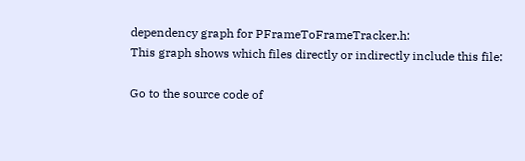dependency graph for PFrameToFrameTracker.h:
This graph shows which files directly or indirectly include this file:

Go to the source code of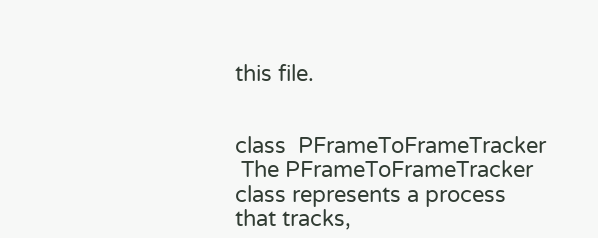this file.


class  PFrameToFrameTracker
 The PFrameToFrameTracker class represents a process that tracks,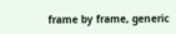frame by frame, generic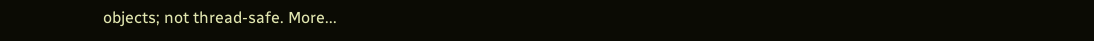objects; not thread-safe. More...